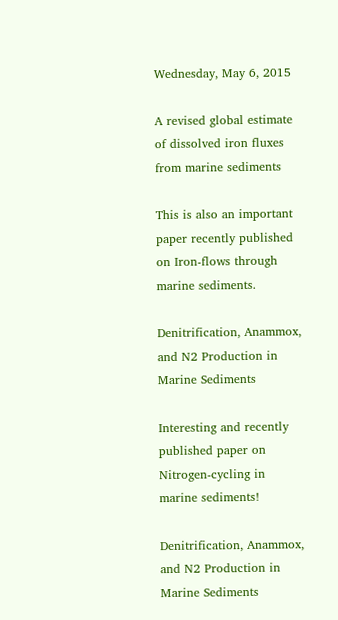Wednesday, May 6, 2015

A revised global estimate of dissolved iron fluxes from marine sediments

This is also an important paper recently published on Iron-flows through marine sediments.

Denitrification, Anammox, and N2 Production in Marine Sediments

Interesting and recently published paper on Nitrogen-cycling in marine sediments!

Denitrification, Anammox, and N2 Production in Marine Sediments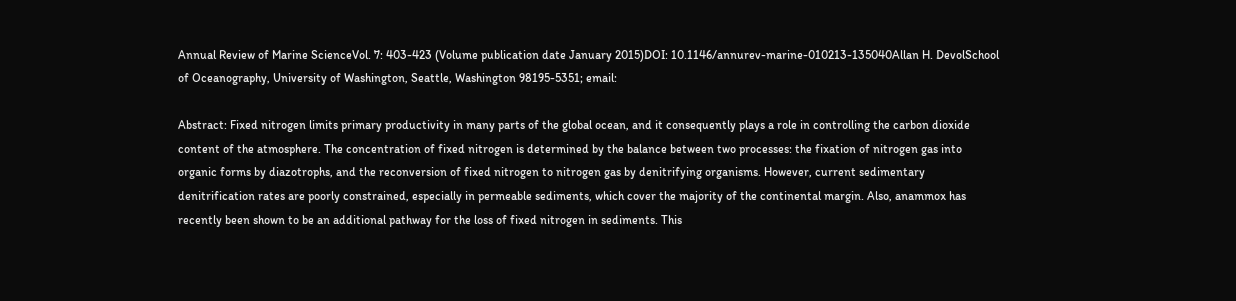Annual Review of Marine ScienceVol. 7: 403-423 (Volume publication date January 2015)DOI: 10.1146/annurev-marine-010213-135040Allan H. DevolSchool of Oceanography, University of Washington, Seattle, Washington 98195-5351; email:

Abstract: Fixed nitrogen limits primary productivity in many parts of the global ocean, and it consequently plays a role in controlling the carbon dioxide content of the atmosphere. The concentration of fixed nitrogen is determined by the balance between two processes: the fixation of nitrogen gas into organic forms by diazotrophs, and the reconversion of fixed nitrogen to nitrogen gas by denitrifying organisms. However, current sedimentary denitrification rates are poorly constrained, especially in permeable sediments, which cover the majority of the continental margin. Also, anammox has recently been shown to be an additional pathway for the loss of fixed nitrogen in sediments. This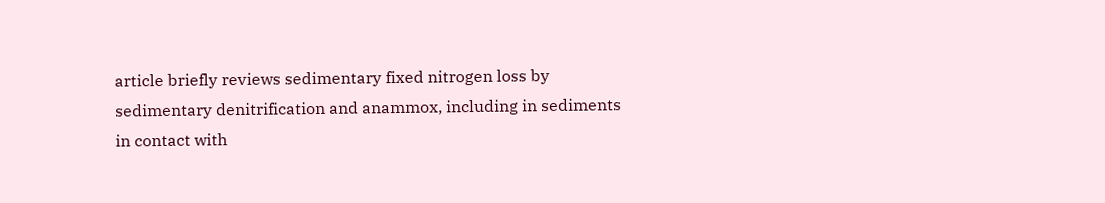article briefly reviews sedimentary fixed nitrogen loss by sedimentary denitrification and anammox, including in sediments in contact with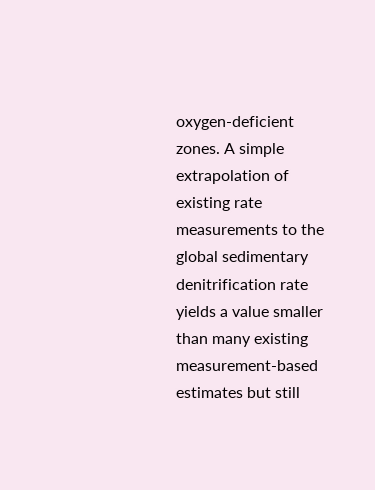oxygen-deficient zones. A simple extrapolation of existing rate measurements to the global sedimentary denitrification rate yields a value smaller than many existing measurement-based estimates but still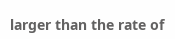larger than the rate of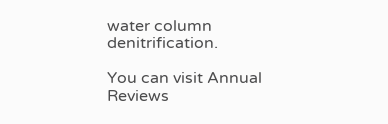water column denitrification.

You can visit Annual Reviews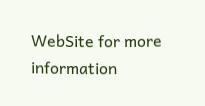WebSite for more information